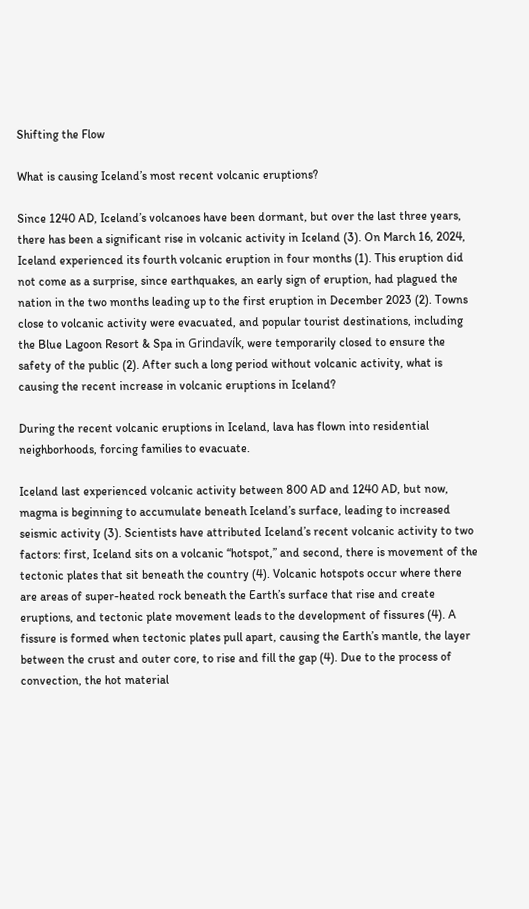Shifting the Flow

What is causing Iceland’s most recent volcanic eruptions?

Since 1240 AD, Iceland’s volcanoes have been dormant, but over the last three years, there has been a significant rise in volcanic activity in Iceland (3). On March 16, 2024, Iceland experienced its fourth volcanic eruption in four months (1). This eruption did not come as a surprise, since earthquakes, an early sign of eruption, had plagued the nation in the two months leading up to the first eruption in December 2023 (2). Towns close to volcanic activity were evacuated, and popular tourist destinations, including the Blue Lagoon Resort & Spa in Grindavík, were temporarily closed to ensure the safety of the public (2). After such a long period without volcanic activity, what is causing the recent increase in volcanic eruptions in Iceland?

During the recent volcanic eruptions in Iceland, lava has flown into residential neighborhoods, forcing families to evacuate.

Iceland last experienced volcanic activity between 800 AD and 1240 AD, but now, magma is beginning to accumulate beneath Iceland’s surface, leading to increased seismic activity (3). Scientists have attributed Iceland’s recent volcanic activity to two factors: first, Iceland sits on a volcanic “hotspot,” and second, there is movement of the tectonic plates that sit beneath the country (4). Volcanic hotspots occur where there are areas of super-heated rock beneath the Earth’s surface that rise and create eruptions, and tectonic plate movement leads to the development of fissures (4). A fissure is formed when tectonic plates pull apart, causing the Earth’s mantle, the layer between the crust and outer core, to rise and fill the gap (4). Due to the process of convection, the hot material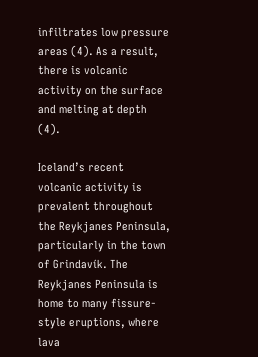infiltrates low pressure areas (4). As a result, there is volcanic activity on the surface and melting at depth (4).

Iceland’s recent volcanic activity is prevalent throughout the Reykjanes Peninsula, particularly in the town of Grindavík. The Reykjanes Peninsula is home to many fissure-style eruptions, where lava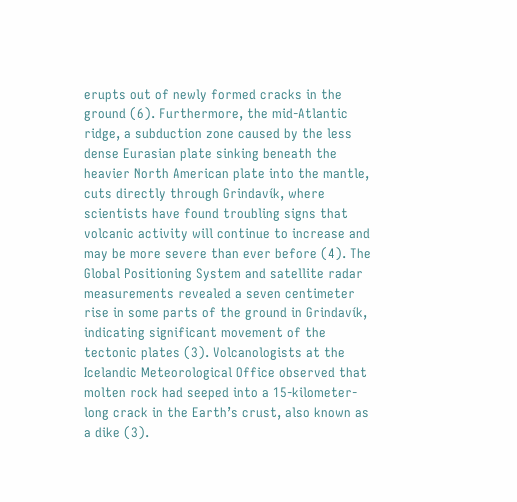erupts out of newly formed cracks in the ground (6). Furthermore, the mid-Atlantic ridge, a subduction zone caused by the less dense Eurasian plate sinking beneath the heavier North American plate into the mantle, cuts directly through Grindavík, where scientists have found troubling signs that volcanic activity will continue to increase and may be more severe than ever before (4). The Global Positioning System and satellite radar measurements revealed a seven centimeter rise in some parts of the ground in Grindavík, indicating significant movement of the tectonic plates (3). Volcanologists at the Icelandic Meteorological Office observed that molten rock had seeped into a 15-kilometer-long crack in the Earth’s crust, also known as a dike (3).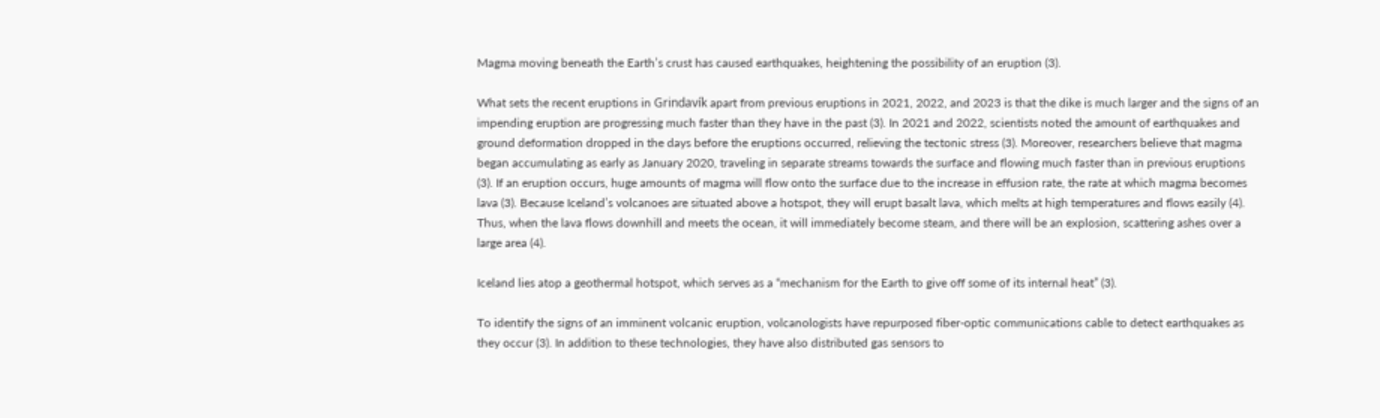Magma moving beneath the Earth’s crust has caused earthquakes, heightening the possibility of an eruption (3).

What sets the recent eruptions in Grindavík apart from previous eruptions in 2021, 2022, and 2023 is that the dike is much larger and the signs of an impending eruption are progressing much faster than they have in the past (3). In 2021 and 2022, scientists noted the amount of earthquakes and ground deformation dropped in the days before the eruptions occurred, relieving the tectonic stress (3). Moreover, researchers believe that magma began accumulating as early as January 2020, traveling in separate streams towards the surface and flowing much faster than in previous eruptions (3). If an eruption occurs, huge amounts of magma will flow onto the surface due to the increase in effusion rate, the rate at which magma becomes lava (3). Because Iceland’s volcanoes are situated above a hotspot, they will erupt basalt lava, which melts at high temperatures and flows easily (4). Thus, when the lava flows downhill and meets the ocean, it will immediately become steam, and there will be an explosion, scattering ashes over a large area (4).

Iceland lies atop a geothermal hotspot, which serves as a “mechanism for the Earth to give off some of its internal heat” (3).

To identify the signs of an imminent volcanic eruption, volcanologists have repurposed fiber-optic communications cable to detect earthquakes as they occur (3). In addition to these technologies, they have also distributed gas sensors to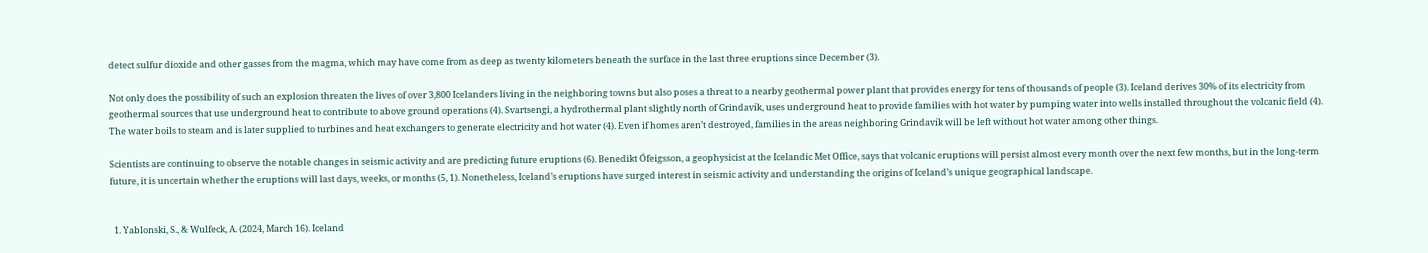detect sulfur dioxide and other gasses from the magma, which may have come from as deep as twenty kilometers beneath the surface in the last three eruptions since December (3).

Not only does the possibility of such an explosion threaten the lives of over 3,800 Icelanders living in the neighboring towns but also poses a threat to a nearby geothermal power plant that provides energy for tens of thousands of people (3). Iceland derives 30% of its electricity from geothermal sources that use underground heat to contribute to above ground operations (4). Svartsengi, a hydrothermal plant slightly north of Grindavík, uses underground heat to provide families with hot water by pumping water into wells installed throughout the volcanic field (4). The water boils to steam and is later supplied to turbines and heat exchangers to generate electricity and hot water (4). Even if homes aren’t destroyed, families in the areas neighboring Grindavík will be left without hot water among other things.

Scientists are continuing to observe the notable changes in seismic activity and are predicting future eruptions (6). Benedikt Ófeigsson, a geophysicist at the Icelandic Met Office, says that volcanic eruptions will persist almost every month over the next few months, but in the long-term future, it is uncertain whether the eruptions will last days, weeks, or months (5, 1). Nonetheless, Iceland’s eruptions have surged interest in seismic activity and understanding the origins of Iceland’s unique geographical landscape.


  1. Yablonski, S., & Wulfeck, A. (2024, March 16). Iceland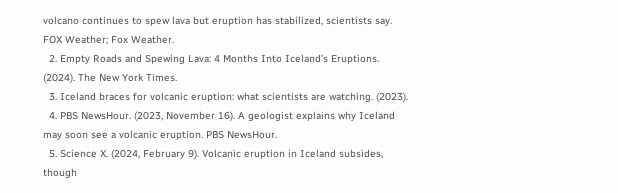volcano continues to spew lava but eruption has stabilized, scientists say. FOX Weather; Fox Weather.
  2. Empty Roads and Spewing Lava: 4 Months Into Iceland’s Eruptions. (2024). The New York Times.
  3. Iceland braces for volcanic eruption: what scientists are watching. (2023).
  4. PBS NewsHour. (2023, November 16). A geologist explains why Iceland may soon see a volcanic eruption. PBS NewsHour.
  5. Science X. (2024, February 9). Volcanic eruption in Iceland subsides, though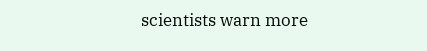scientists warn more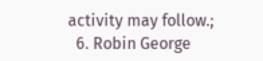activity may follow.;
  6. Robin George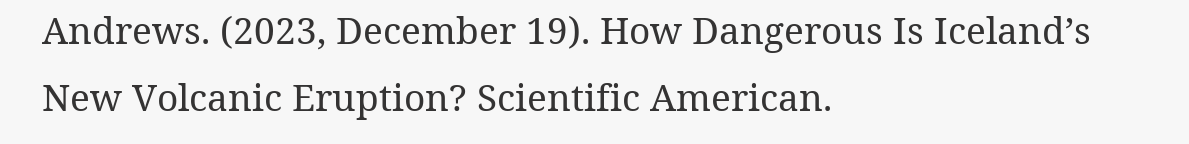Andrews. (2023, December 19). How Dangerous Is Iceland’s New Volcanic Eruption? Scientific American.